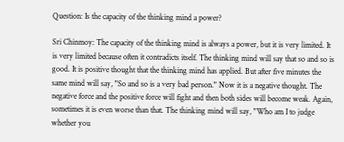Question: Is the capacity of the thinking mind a power?

Sri Chinmoy: The capacity of the thinking mind is always a power, but it is very limited. It is very limited because often it contradicts itself. The thinking mind will say that so and so is good. It is positive thought that the thinking mind has applied. But after five minutes the same mind will say, "So and so is a very bad person." Now it is a negative thought. The negative force and the positive force will fight and then both sides will become weak. Again, sometimes it is even worse than that. The thinking mind will say, "Who am I to judge whether you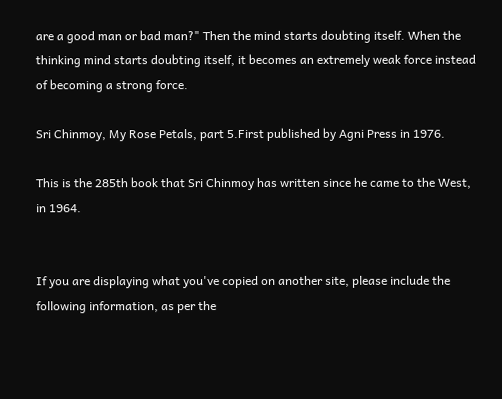are a good man or bad man?" Then the mind starts doubting itself. When the thinking mind starts doubting itself, it becomes an extremely weak force instead of becoming a strong force.

Sri Chinmoy, My Rose Petals, part 5.First published by Agni Press in 1976.

This is the 285th book that Sri Chinmoy has written since he came to the West, in 1964.


If you are displaying what you've copied on another site, please include the following information, as per the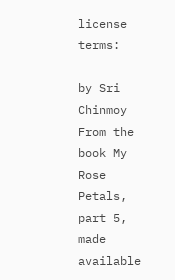license terms:

by Sri Chinmoy
From the book My Rose Petals, part 5, made available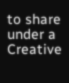to share under a Creative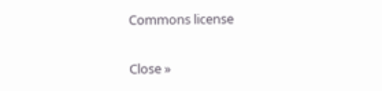Commons license

Close »